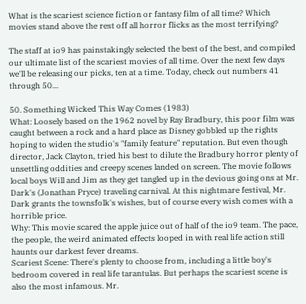What is the scariest science fiction or fantasy film of all time? Which movies stand above the rest off all horror flicks as the most terrifying?

The staff at io9 has painstakingly selected the best of the best, and compiled our ultimate list of the scariest movies of all time. Over the next few days we'll be releasing our picks, ten at a time. Today, check out numbers 41 through 50...

50. Something Wicked This Way Comes (1983)
What: Loosely based on the 1962 novel by Ray Bradbury, this poor film was caught between a rock and a hard place as Disney gobbled up the rights hoping to widen the studio's "family feature" reputation. But even though director, Jack Clayton, tried his best to dilute the Bradbury horror plenty of unsettling oddities and creepy scenes landed on screen. The movie follows local boys Will and Jim as they get tangled up in the devious going ons at Mr. Dark's (Jonathan Pryce) traveling carnival. At this nightmare festival, Mr. Dark grants the townsfolk's wishes, but of course every wish comes with a horrible price.
Why: This movie scared the apple juice out of half of the io9 team. The pace, the people, the weird animated effects looped in with real life action still haunts our darkest fever dreams.
Scariest Scene: There's plenty to choose from, including a little boy's bedroom covered in real life tarantulas. But perhaps the scariest scene is also the most infamous. Mr.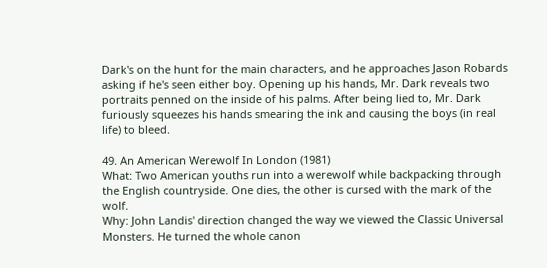Dark's on the hunt for the main characters, and he approaches Jason Robards asking if he's seen either boy. Opening up his hands, Mr. Dark reveals two portraits penned on the inside of his palms. After being lied to, Mr. Dark furiously squeezes his hands smearing the ink and causing the boys (in real life) to bleed.

49. An American Werewolf In London (1981)
What: Two American youths run into a werewolf while backpacking through the English countryside. One dies, the other is cursed with the mark of the wolf.
Why: John Landis' direction changed the way we viewed the Classic Universal Monsters. He turned the whole canon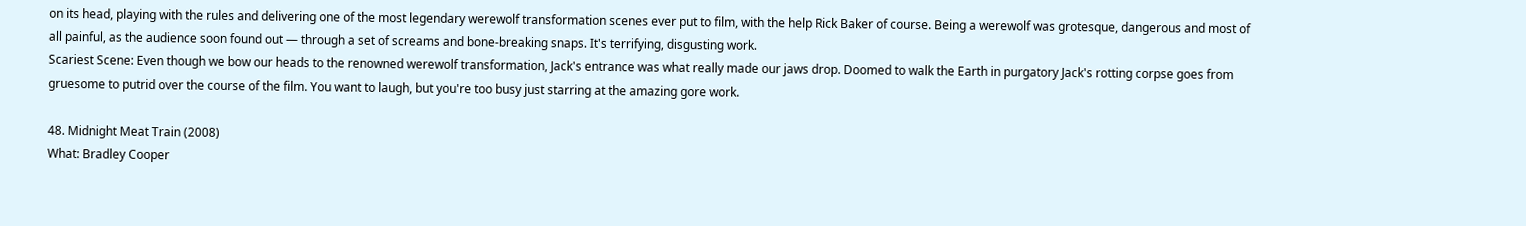on its head, playing with the rules and delivering one of the most legendary werewolf transformation scenes ever put to film, with the help Rick Baker of course. Being a werewolf was grotesque, dangerous and most of all painful, as the audience soon found out — through a set of screams and bone-breaking snaps. It's terrifying, disgusting work.
Scariest Scene: Even though we bow our heads to the renowned werewolf transformation, Jack's entrance was what really made our jaws drop. Doomed to walk the Earth in purgatory Jack's rotting corpse goes from gruesome to putrid over the course of the film. You want to laugh, but you're too busy just starring at the amazing gore work.

48. Midnight Meat Train (2008)
What: Bradley Cooper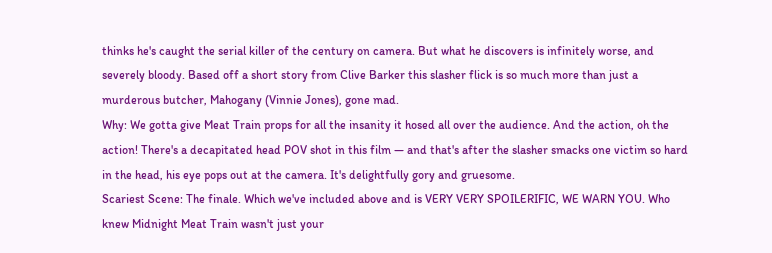thinks he's caught the serial killer of the century on camera. But what he discovers is infinitely worse, and severely bloody. Based off a short story from Clive Barker this slasher flick is so much more than just a murderous butcher, Mahogany (Vinnie Jones), gone mad.
Why: We gotta give Meat Train props for all the insanity it hosed all over the audience. And the action, oh the action! There's a decapitated head POV shot in this film — and that's after the slasher smacks one victim so hard in the head, his eye pops out at the camera. It's delightfully gory and gruesome.
Scariest Scene: The finale. Which we've included above and is VERY VERY SPOILERIFIC, WE WARN YOU. Who knew Midnight Meat Train wasn't just your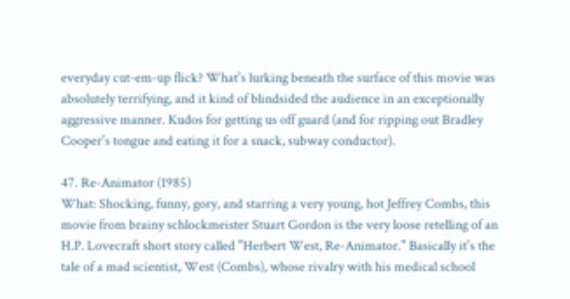everyday cut-em-up flick? What's lurking beneath the surface of this movie was absolutely terrifying, and it kind of blindsided the audience in an exceptionally aggressive manner. Kudos for getting us off guard (and for ripping out Bradley Cooper's tongue and eating it for a snack, subway conductor).

47. Re-Animator (1985)
What: Shocking, funny, gory, and starring a very young, hot Jeffrey Combs, this movie from brainy schlockmeister Stuart Gordon is the very loose retelling of an H.P. Lovecraft short story called "Herbert West, Re-Animator." Basically it's the tale of a mad scientist, West (Combs), whose rivalry with his medical school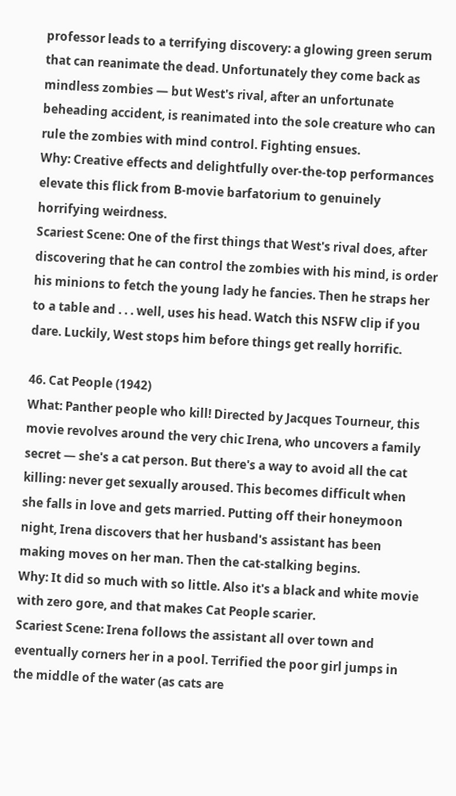professor leads to a terrifying discovery: a glowing green serum that can reanimate the dead. Unfortunately they come back as mindless zombies — but West's rival, after an unfortunate beheading accident, is reanimated into the sole creature who can rule the zombies with mind control. Fighting ensues.
Why: Creative effects and delightfully over-the-top performances elevate this flick from B-movie barfatorium to genuinely horrifying weirdness.
Scariest Scene: One of the first things that West's rival does, after discovering that he can control the zombies with his mind, is order his minions to fetch the young lady he fancies. Then he straps her to a table and . . . well, uses his head. Watch this NSFW clip if you dare. Luckily, West stops him before things get really horrific.

46. Cat People (1942)
What: Panther people who kill! Directed by Jacques Tourneur, this movie revolves around the very chic Irena, who uncovers a family secret — she's a cat person. But there's a way to avoid all the cat killing: never get sexually aroused. This becomes difficult when she falls in love and gets married. Putting off their honeymoon night, Irena discovers that her husband's assistant has been making moves on her man. Then the cat-stalking begins.
Why: It did so much with so little. Also it's a black and white movie with zero gore, and that makes Cat People scarier.
Scariest Scene: Irena follows the assistant all over town and eventually corners her in a pool. Terrified the poor girl jumps in the middle of the water (as cats are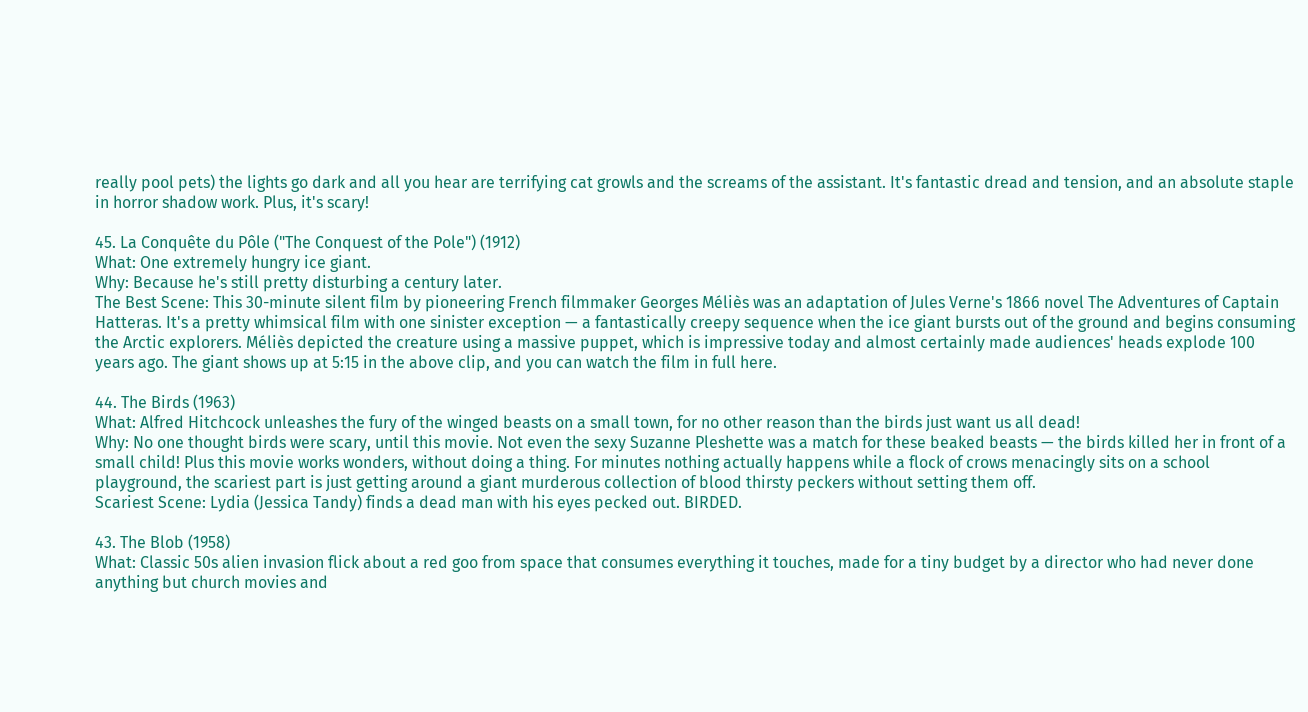really pool pets) the lights go dark and all you hear are terrifying cat growls and the screams of the assistant. It's fantastic dread and tension, and an absolute staple in horror shadow work. Plus, it's scary!

45. La Conquête du Pôle ("The Conquest of the Pole") (1912)
What: One extremely hungry ice giant.
Why: Because he's still pretty disturbing a century later.
The Best Scene: This 30-minute silent film by pioneering French filmmaker Georges Méliès was an adaptation of Jules Verne's 1866 novel The Adventures of Captain Hatteras. It's a pretty whimsical film with one sinister exception — a fantastically creepy sequence when the ice giant bursts out of the ground and begins consuming the Arctic explorers. Méliès depicted the creature using a massive puppet, which is impressive today and almost certainly made audiences' heads explode 100 years ago. The giant shows up at 5:15 in the above clip, and you can watch the film in full here.

44. The Birds (1963)
What: Alfred Hitchcock unleashes the fury of the winged beasts on a small town, for no other reason than the birds just want us all dead!
Why: No one thought birds were scary, until this movie. Not even the sexy Suzanne Pleshette was a match for these beaked beasts — the birds killed her in front of a small child! Plus this movie works wonders, without doing a thing. For minutes nothing actually happens while a flock of crows menacingly sits on a school playground, the scariest part is just getting around a giant murderous collection of blood thirsty peckers without setting them off.
Scariest Scene: Lydia (Jessica Tandy) finds a dead man with his eyes pecked out. BIRDED.

43. The Blob (1958)
What: Classic 50s alien invasion flick about a red goo from space that consumes everything it touches, made for a tiny budget by a director who had never done anything but church movies and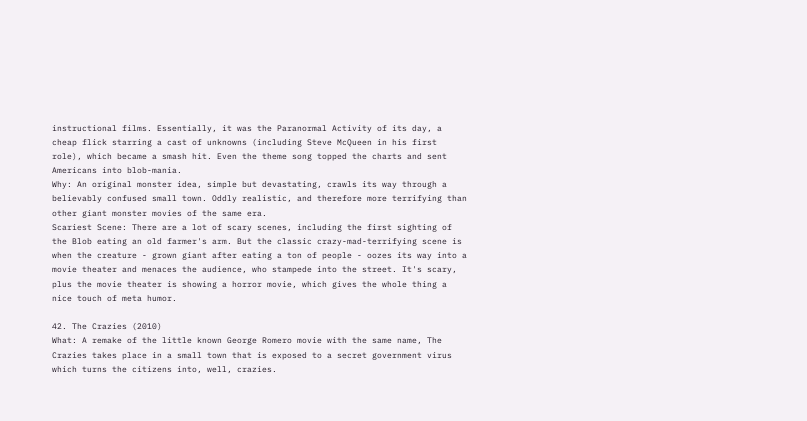instructional films. Essentially, it was the Paranormal Activity of its day, a cheap flick starring a cast of unknowns (including Steve McQueen in his first role), which became a smash hit. Even the theme song topped the charts and sent Americans into blob-mania.
Why: An original monster idea, simple but devastating, crawls its way through a believably confused small town. Oddly realistic, and therefore more terrifying than other giant monster movies of the same era.
Scariest Scene: There are a lot of scary scenes, including the first sighting of the Blob eating an old farmer's arm. But the classic crazy-mad-terrifying scene is when the creature - grown giant after eating a ton of people - oozes its way into a movie theater and menaces the audience, who stampede into the street. It's scary, plus the movie theater is showing a horror movie, which gives the whole thing a nice touch of meta humor.

42. The Crazies (2010)
What: A remake of the little known George Romero movie with the same name, The Crazies takes place in a small town that is exposed to a secret government virus which turns the citizens into, well, crazies.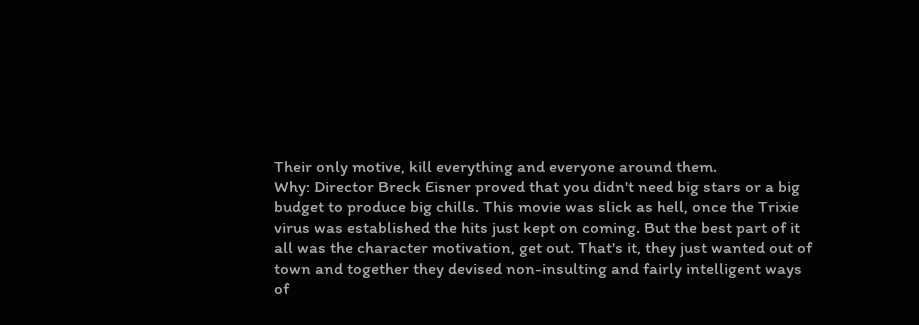Their only motive, kill everything and everyone around them.
Why: Director Breck Eisner proved that you didn't need big stars or a big budget to produce big chills. This movie was slick as hell, once the Trixie virus was established the hits just kept on coming. But the best part of it all was the character motivation, get out. That's it, they just wanted out of town and together they devised non-insulting and fairly intelligent ways of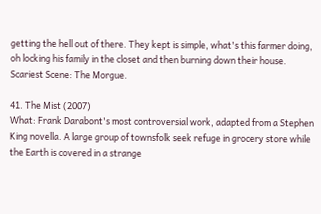getting the hell out of there. They kept is simple, what's this farmer doing, oh locking his family in the closet and then burning down their house.
Scariest Scene: The Morgue.

41. The Mist (2007)
What: Frank Darabont's most controversial work, adapted from a Stephen King novella. A large group of townsfolk seek refuge in grocery store while the Earth is covered in a strange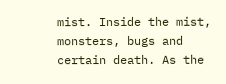mist. Inside the mist, monsters, bugs and certain death. As the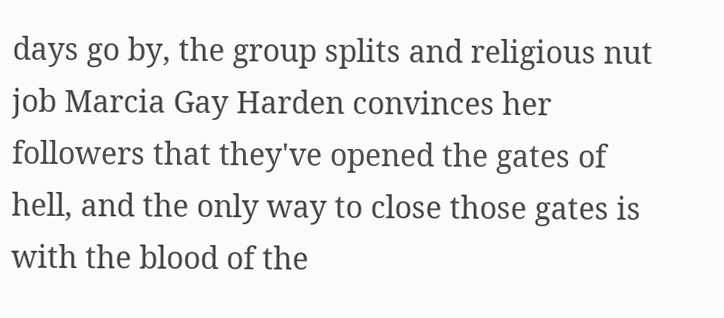days go by, the group splits and religious nut job Marcia Gay Harden convinces her followers that they've opened the gates of hell, and the only way to close those gates is with the blood of the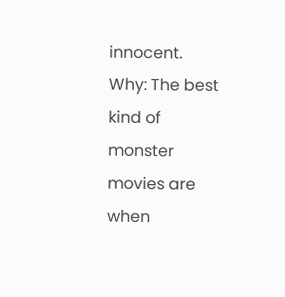innocent.
Why: The best kind of monster movies are when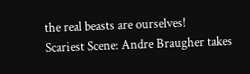the real beasts are ourselves!
Scariest Scene: Andre Braugher takes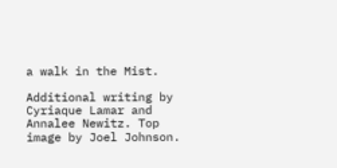a walk in the Mist.

Additional writing by Cyriaque Lamar and Annalee Newitz. Top image by Joel Johnson.